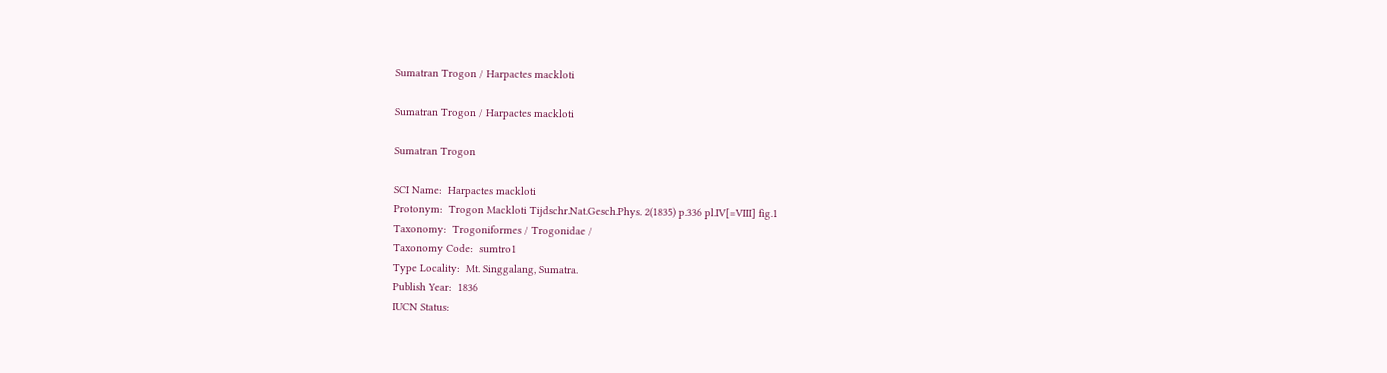Sumatran Trogon / Harpactes mackloti

Sumatran Trogon / Harpactes mackloti

Sumatran Trogon

SCI Name:  Harpactes mackloti
Protonym:  Trogon Mackloti Tijdschr.Nat.Gesch.Phys. 2(1835) p.336 pl.IV[=VIII] fig.1
Taxonomy:  Trogoniformes / Trogonidae /
Taxonomy Code:  sumtro1
Type Locality:  Mt. Singgalang, Sumatra.
Publish Year:  1836
IUCN Status: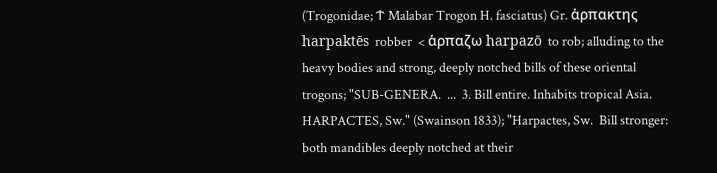(Trogonidae; Ϯ Malabar Trogon H. fasciatus) Gr. ἁρπακτης harpaktēs  robber  < ἁρπαζω harpazō  to rob; alluding to the heavy bodies and strong, deeply notched bills of these oriental trogons; "SUB-GENERA.  ...  3. Bill entire. Inhabits tropical Asia.   HARPACTES, Sw." (Swainson 1833); "Harpactes, Sw.  Bill stronger: both mandibles deeply notched at their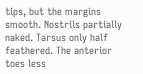tips, but the margins smooth. Nostrils partially naked. Tarsus only half feathered. The anterior toes less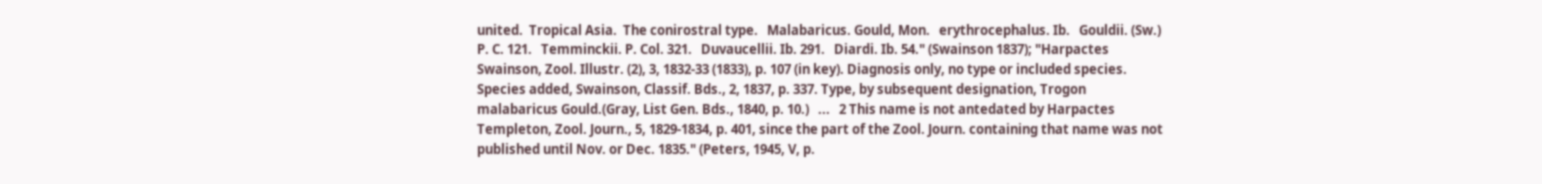united.  Tropical Asia.  The conirostral type.   Malabaricus. Gould, Mon.   erythrocephalus. Ib.   Gouldii. (Sw.) P. C. 121.   Temminckii. P. Col. 321.   Duvaucellii. Ib. 291.   Diardi. Ib. 54." (Swainson 1837); "Harpactes Swainson, Zool. Illustr. (2), 3, 1832-33 (1833), p. 107 (in key). Diagnosis only, no type or included species. Species added, Swainson, Classif. Bds., 2, 1837, p. 337. Type, by subsequent designation, Trogon malabaricus Gould.(Gray, List Gen. Bds., 1840, p. 10.)   ...   2 This name is not antedated by Harpactes Templeton, Zool. Journ., 5, 1829-1834, p. 401, since the part of the Zool. Journ. containing that name was not published until Nov. or Dec. 1835." (Peters, 1945, V, p.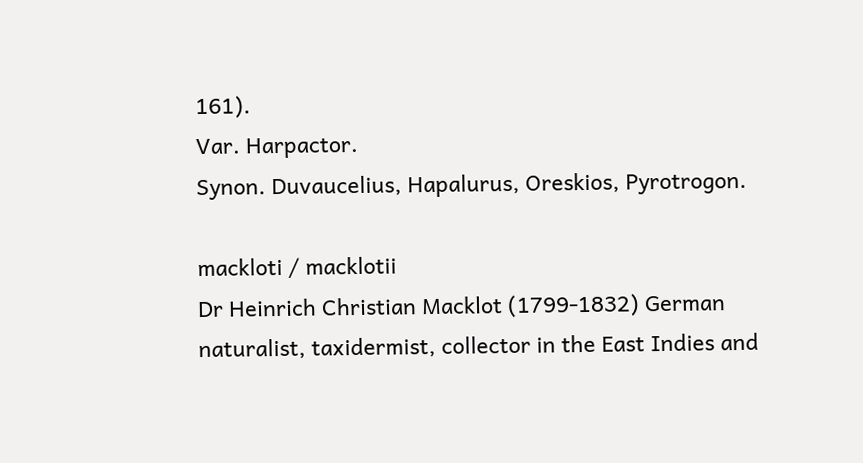161).
Var. Harpactor.
Synon. Duvaucelius, Hapalurus, Oreskios, Pyrotrogon.

mackloti / macklotii
Dr Heinrich Christian Macklot (1799-1832) German naturalist, taxidermist, collector in the East Indies and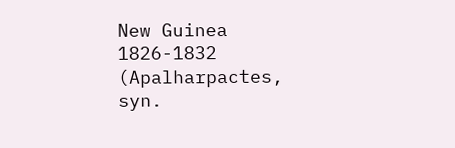New Guinea 1826-1832 (Apalharpactes, syn.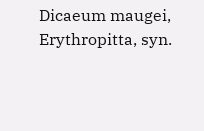Dicaeum maugei, Erythropitta, syn.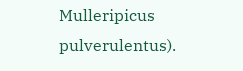Mulleripicus pulverulentus).